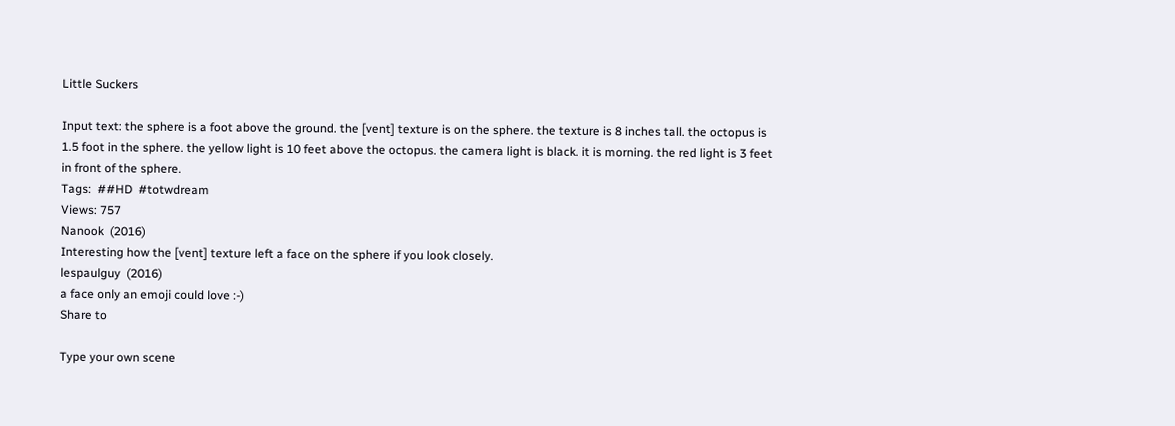Little Suckers

Input text: the sphere is a foot above the ground. the [vent] texture is on the sphere. the texture is 8 inches tall. the octopus is 1.5 foot in the sphere. the yellow light is 10 feet above the octopus. the camera light is black. it is morning. the red light is 3 feet in front of the sphere.
Tags:  ##HD  #totwdream
Views: 757
Nanook  (2016)
Interesting how the [vent] texture left a face on the sphere if you look closely.
lespaulguy  (2016)
a face only an emoji could love :-)
Share to

Type your own scene